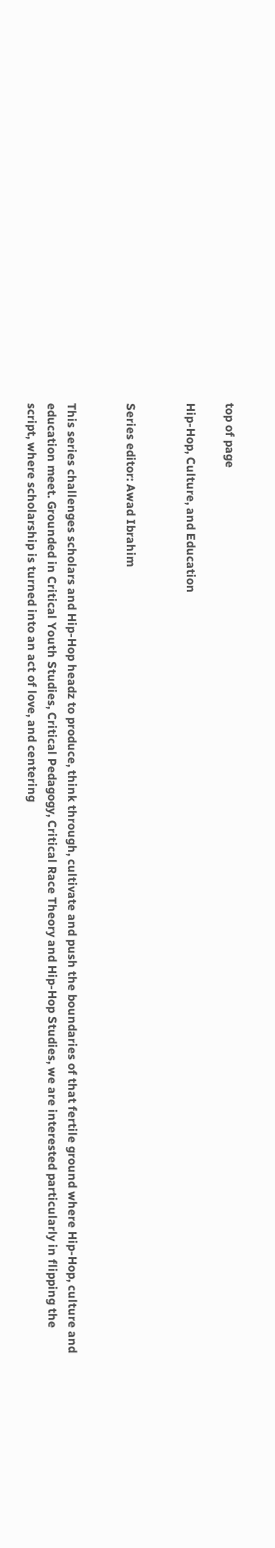top of page

Hip-Hop, Culture, and Education


Series editor: Awad Ibrahim


This series challenges scholars and Hip-Hop headz to produce, think through, cultivate and push the boundaries of that fertile ground where Hip-Hop, culture and education meet. Grounded in Critical Youth Studies, Critical Pedagogy, Critical Race Theory and Hip-Hop Studies, we are interested particularly in flipping the script, where scholarship is turned into an act of love, and centering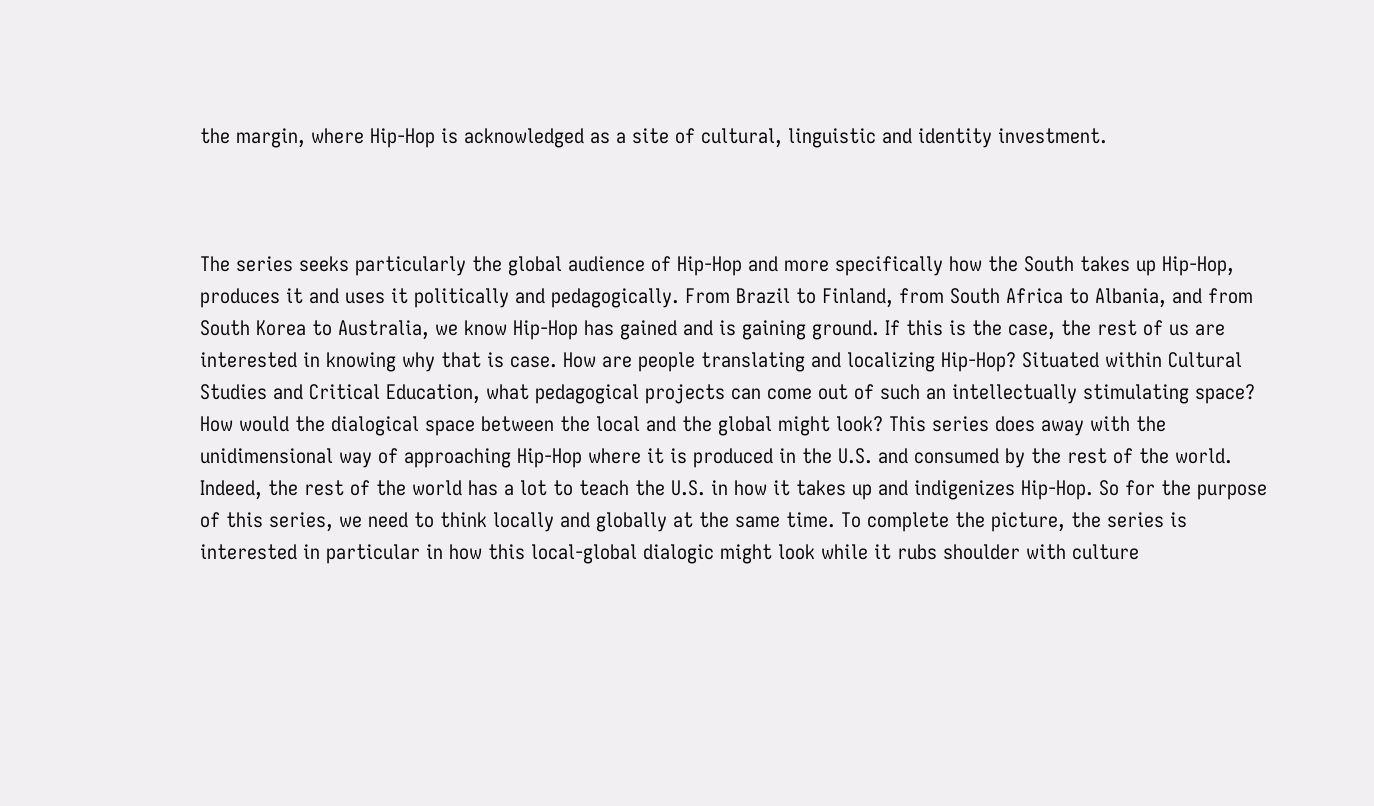the margin, where Hip-Hop is acknowledged as a site of cultural, linguistic and identity investment.



The series seeks particularly the global audience of Hip-Hop and more specifically how the South takes up Hip-Hop, produces it and uses it politically and pedagogically. From Brazil to Finland, from South Africa to Albania, and from South Korea to Australia, we know Hip-Hop has gained and is gaining ground. If this is the case, the rest of us are interested in knowing why that is case. How are people translating and localizing Hip-Hop? Situated within Cultural Studies and Critical Education, what pedagogical projects can come out of such an intellectually stimulating space? How would the dialogical space between the local and the global might look? This series does away with the unidimensional way of approaching Hip-Hop where it is produced in the U.S. and consumed by the rest of the world. Indeed, the rest of the world has a lot to teach the U.S. in how it takes up and indigenizes Hip-Hop. So for the purpose of this series, we need to think locally and globally at the same time. To complete the picture, the series is interested in particular in how this local-global dialogic might look while it rubs shoulder with culture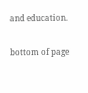and education.

bottom of page